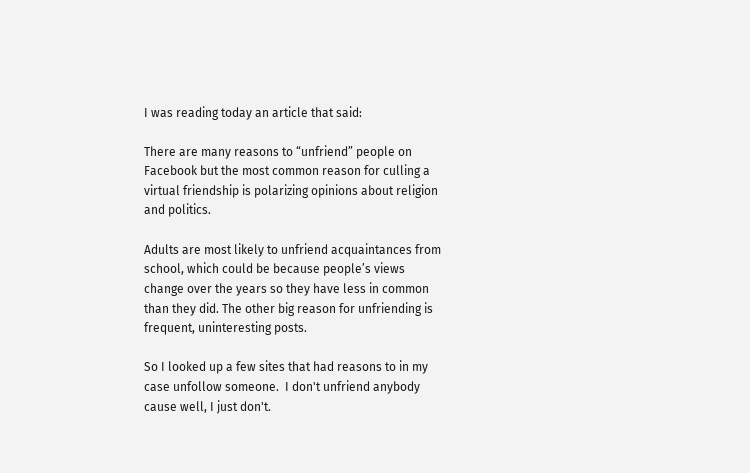I was reading today an article that said:

There are many reasons to “unfriend” people on Facebook but the most common reason for culling a virtual friendship is polarizing opinions about religion and politics.

Adults are most likely to unfriend acquaintances from school, which could be because people’s views change over the years so they have less in common than they did. The other big reason for unfriending is frequent, uninteresting posts.

So I looked up a few sites that had reasons to in my case unfollow someone.  I don't unfriend anybody cause well, I just don't.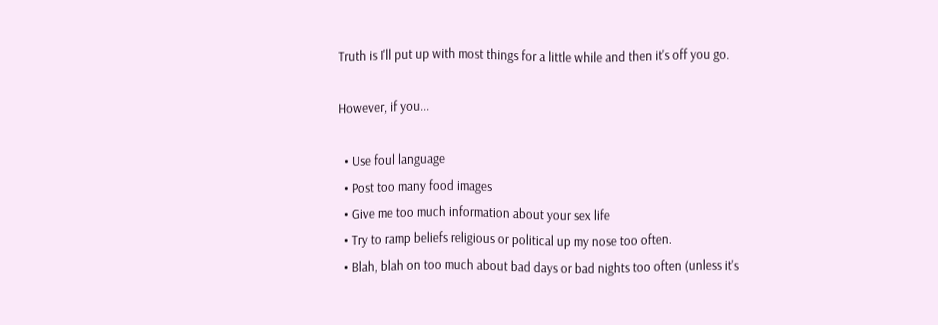Truth is I'll put up with most things for a little while and then it's off you go.

However, if you...

  • Use foul language
  • Post too many food images
  • Give me too much information about your sex life
  • Try to ramp beliefs religious or political up my nose too often.
  • Blah, blah on too much about bad days or bad nights too often (unless it's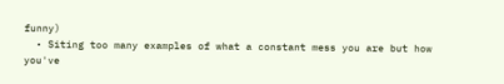funny)
  • Siting too many examples of what a constant mess you are but how you've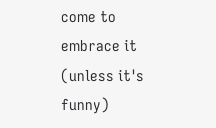come to embrace it (unless it's funny)